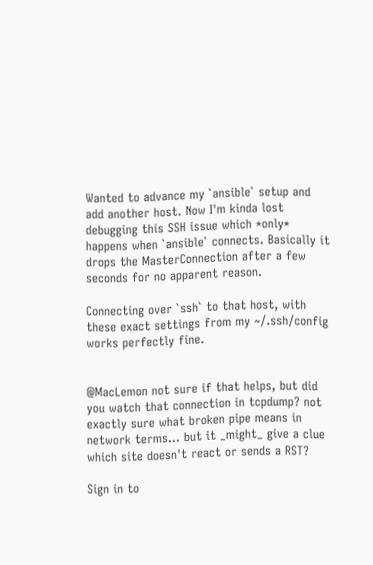Wanted to advance my `ansible` setup and add another host. Now I'm kinda lost debugging this SSH issue which *only* happens when `ansible` connects. Basically it drops the MasterConnection after a few seconds for no apparent reason.

Connecting over `ssh` to that host, with these exact settings from my ~/.ssh/config works perfectly fine.


@MacLemon not sure if that helps, but did you watch that connection in tcpdump? not exactly sure what broken pipe means in network terms... but it _might_ give a clue which site doesn't react or sends a RST?

Sign in to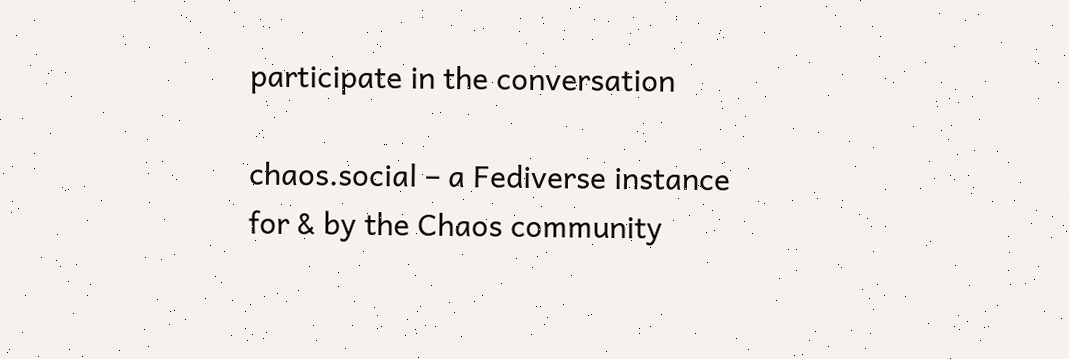participate in the conversation

chaos.social – a Fediverse instance for & by the Chaos community